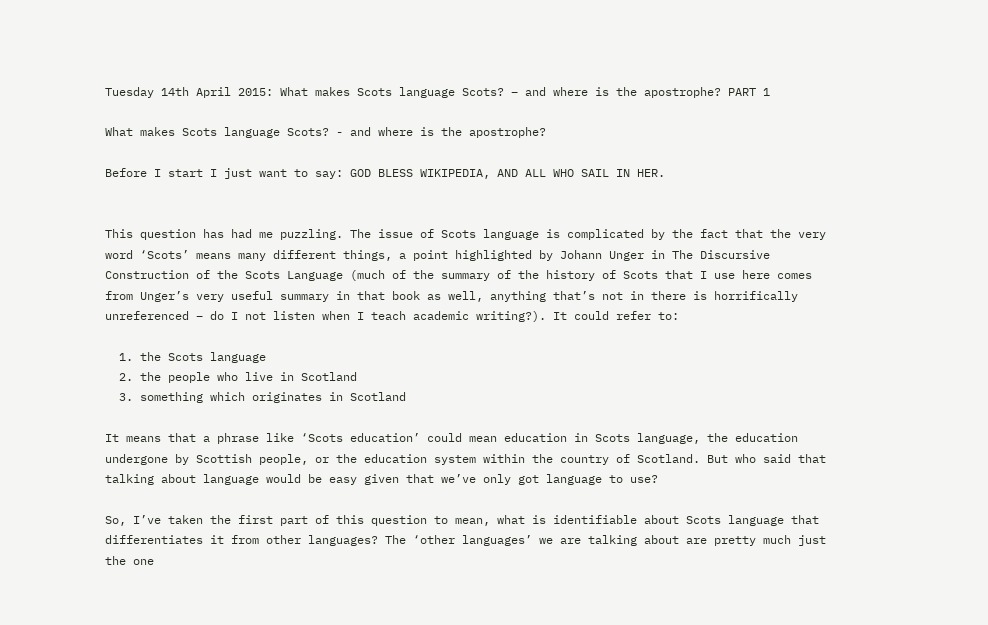Tuesday 14th April 2015: What makes Scots language Scots? – and where is the apostrophe? PART 1

What makes Scots language Scots? - and where is the apostrophe?

Before I start I just want to say: GOD BLESS WIKIPEDIA, AND ALL WHO SAIL IN HER.


This question has had me puzzling. The issue of Scots language is complicated by the fact that the very word ‘Scots’ means many different things, a point highlighted by Johann Unger in The Discursive Construction of the Scots Language (much of the summary of the history of Scots that I use here comes from Unger’s very useful summary in that book as well, anything that’s not in there is horrifically unreferenced – do I not listen when I teach academic writing?). It could refer to:

  1. the Scots language
  2. the people who live in Scotland
  3. something which originates in Scotland

It means that a phrase like ‘Scots education’ could mean education in Scots language, the education undergone by Scottish people, or the education system within the country of Scotland. But who said that talking about language would be easy given that we’ve only got language to use?

So, I’ve taken the first part of this question to mean, what is identifiable about Scots language that differentiates it from other languages? The ‘other languages’ we are talking about are pretty much just the one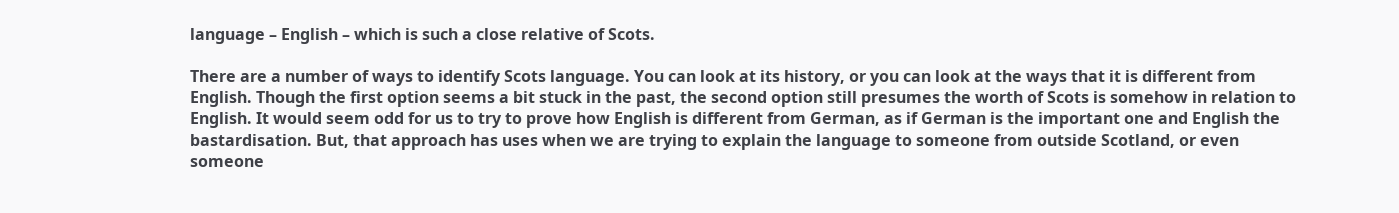language – English – which is such a close relative of Scots.

There are a number of ways to identify Scots language. You can look at its history, or you can look at the ways that it is different from English. Though the first option seems a bit stuck in the past, the second option still presumes the worth of Scots is somehow in relation to English. It would seem odd for us to try to prove how English is different from German, as if German is the important one and English the bastardisation. But, that approach has uses when we are trying to explain the language to someone from outside Scotland, or even someone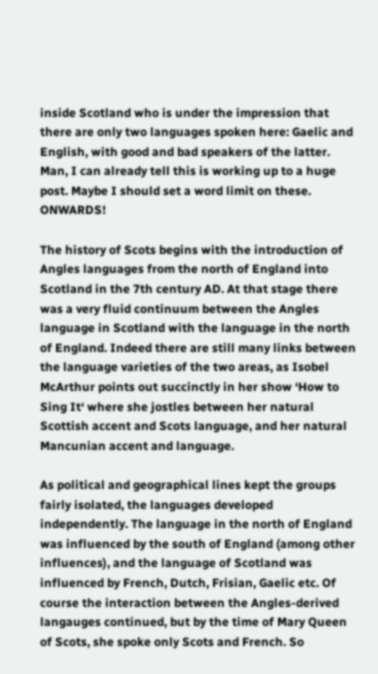inside Scotland who is under the impression that there are only two languages spoken here: Gaelic and English, with good and bad speakers of the latter. Man, I can already tell this is working up to a huge post. Maybe I should set a word limit on these. ONWARDS!

The history of Scots begins with the introduction of Angles languages from the north of England into Scotland in the 7th century AD. At that stage there was a very fluid continuum between the Angles language in Scotland with the language in the north of England. Indeed there are still many links between the language varieties of the two areas, as Isobel McArthur points out succinctly in her show ‘How to Sing It‘ where she jostles between her natural Scottish accent and Scots language, and her natural Mancunian accent and language.

As political and geographical lines kept the groups fairly isolated, the languages developed independently. The language in the north of England was influenced by the south of England (among other influences), and the language of Scotland was influenced by French, Dutch, Frisian, Gaelic etc. Of course the interaction between the Angles-derived langauges continued, but by the time of Mary Queen of Scots, she spoke only Scots and French. So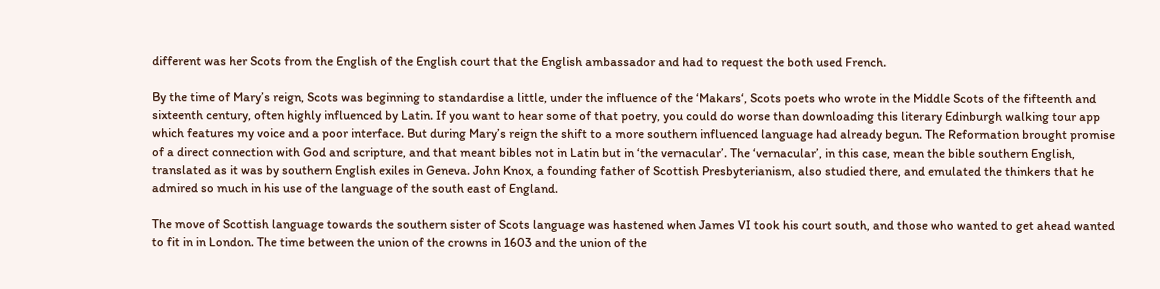different was her Scots from the English of the English court that the English ambassador and had to request the both used French.

By the time of Mary’s reign, Scots was beginning to standardise a little, under the influence of the ‘Makars‘, Scots poets who wrote in the Middle Scots of the fifteenth and sixteenth century, often highly influenced by Latin. If you want to hear some of that poetry, you could do worse than downloading this literary Edinburgh walking tour app which features my voice and a poor interface. But during Mary’s reign the shift to a more southern influenced language had already begun. The Reformation brought promise of a direct connection with God and scripture, and that meant bibles not in Latin but in ‘the vernacular’. The ‘vernacular’, in this case, mean the bible southern English, translated as it was by southern English exiles in Geneva. John Knox, a founding father of Scottish Presbyterianism, also studied there, and emulated the thinkers that he admired so much in his use of the language of the south east of England.

The move of Scottish language towards the southern sister of Scots language was hastened when James VI took his court south, and those who wanted to get ahead wanted to fit in in London. The time between the union of the crowns in 1603 and the union of the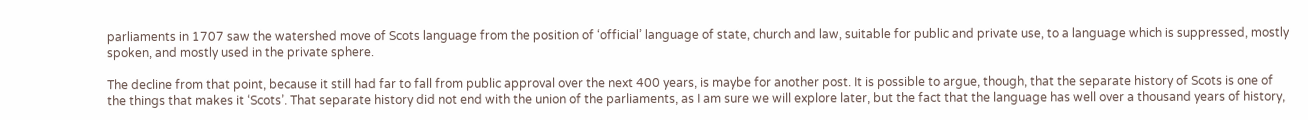parliaments in 1707 saw the watershed move of Scots language from the position of ‘official’ language of state, church and law, suitable for public and private use, to a language which is suppressed, mostly spoken, and mostly used in the private sphere.

The decline from that point, because it still had far to fall from public approval over the next 400 years, is maybe for another post. It is possible to argue, though, that the separate history of Scots is one of the things that makes it ‘Scots’. That separate history did not end with the union of the parliaments, as I am sure we will explore later, but the fact that the language has well over a thousand years of history,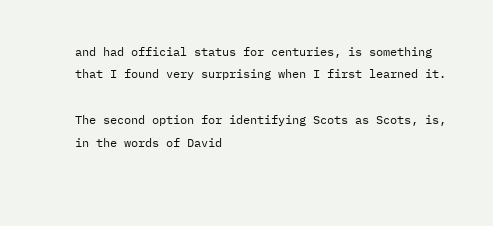and had official status for centuries, is something that I found very surprising when I first learned it.

The second option for identifying Scots as Scots, is, in the words of David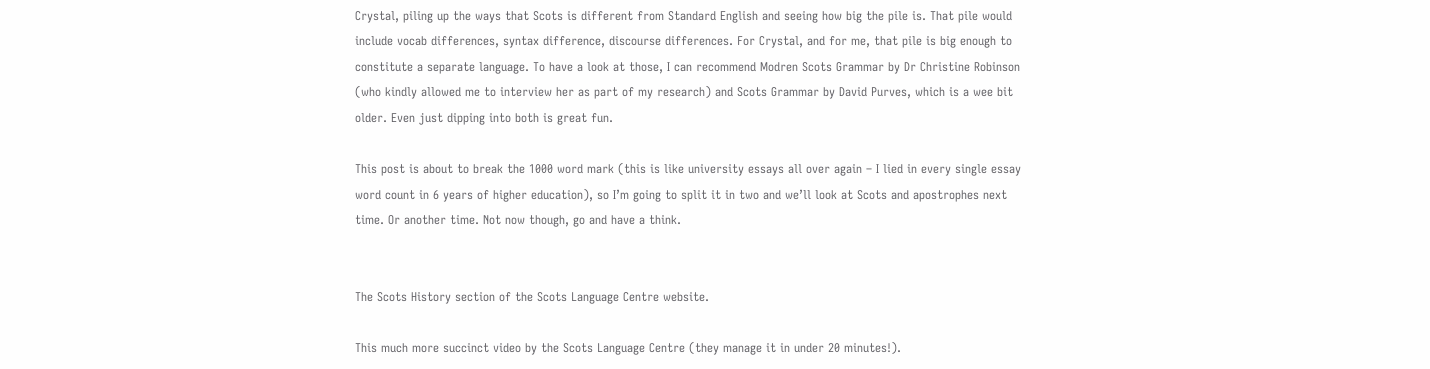Crystal, piling up the ways that Scots is different from Standard English and seeing how big the pile is. That pile would include vocab differences, syntax difference, discourse differences. For Crystal, and for me, that pile is big enough to constitute a separate language. To have a look at those, I can recommend Modren Scots Grammar by Dr Christine Robinson (who kindly allowed me to interview her as part of my research) and Scots Grammar by David Purves, which is a wee bit older. Even just dipping into both is great fun.

This post is about to break the 1000 word mark (this is like university essays all over again – I lied in every single essay word count in 6 years of higher education), so I’m going to split it in two and we’ll look at Scots and apostrophes next time. Or another time. Not now though, go and have a think.


The Scots History section of the Scots Language Centre website.

This much more succinct video by the Scots Language Centre (they manage it in under 20 minutes!).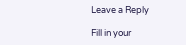Leave a Reply

Fill in your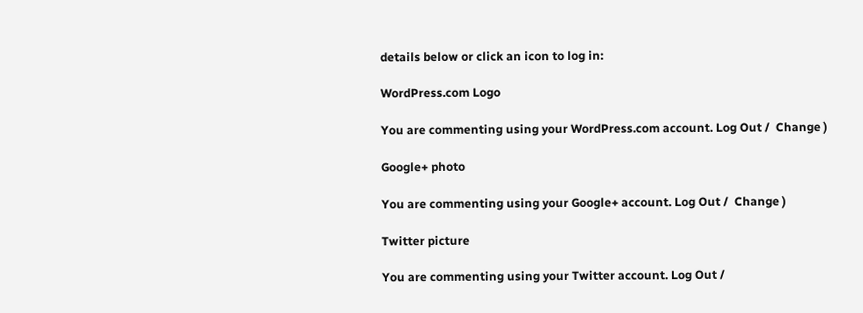details below or click an icon to log in:

WordPress.com Logo

You are commenting using your WordPress.com account. Log Out /  Change )

Google+ photo

You are commenting using your Google+ account. Log Out /  Change )

Twitter picture

You are commenting using your Twitter account. Log Out /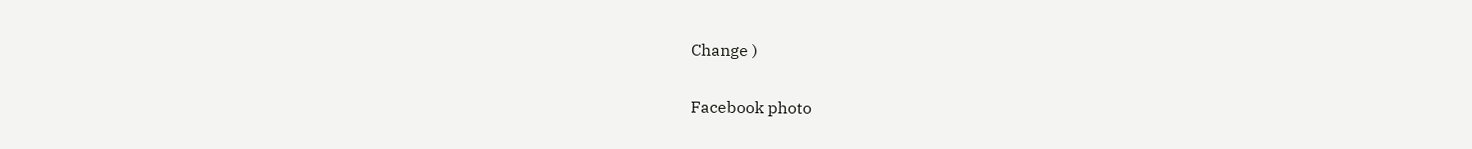Change )

Facebook photo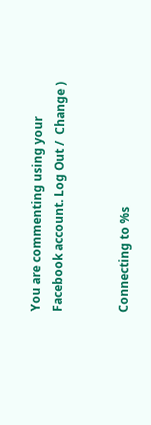You are commenting using your Facebook account. Log Out /  Change )


Connecting to %s